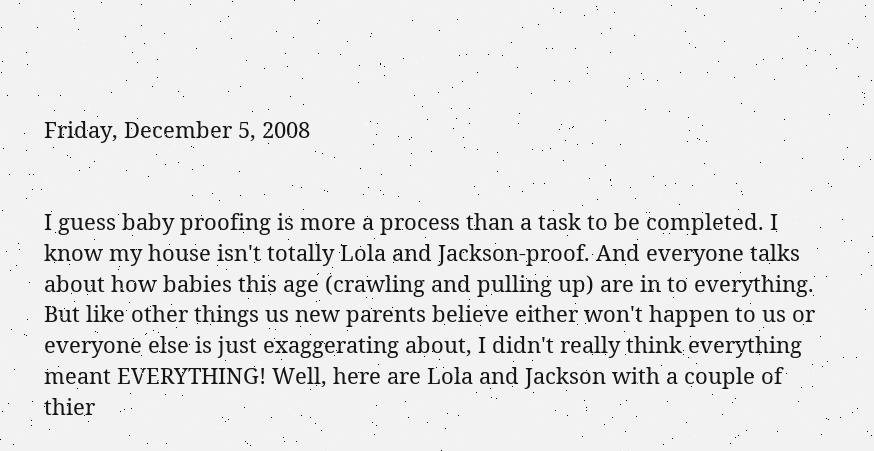Friday, December 5, 2008


I guess baby proofing is more a process than a task to be completed. I know my house isn't totally Lola and Jackson-proof. And everyone talks about how babies this age (crawling and pulling up) are in to everything. But like other things us new parents believe either won't happen to us or everyone else is just exaggerating about, I didn't really think everything meant EVERYTHING! Well, here are Lola and Jackson with a couple of thier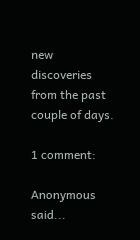new discoveries from the past couple of days.

1 comment:

Anonymous said...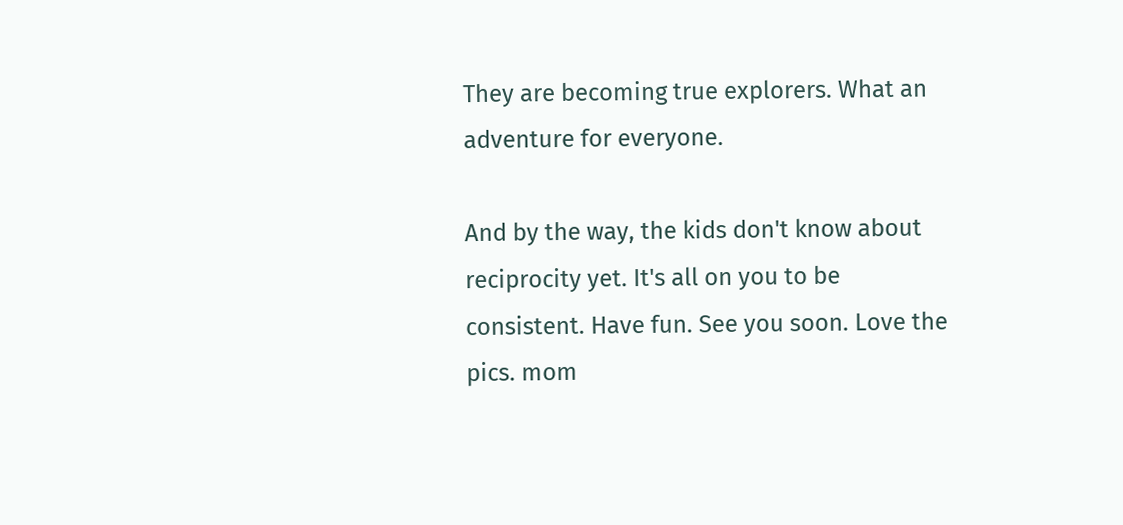They are becoming true explorers. What an adventure for everyone.

And by the way, the kids don't know about reciprocity yet. It's all on you to be consistent. Have fun. See you soon. Love the pics. mom